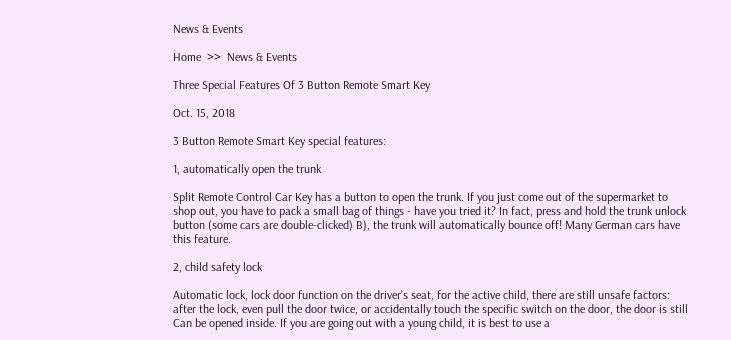News & Events

Home  >>  News & Events

Three Special Features Of 3 Button Remote Smart Key

Oct. 15, 2018

3 Button Remote Smart Key special features:

1, automatically open the trunk

Split Remote Control Car Key has a button to open the trunk. If you just come out of the supermarket to shop out, you have to pack a small bag of things - have you tried it? In fact, press and hold the trunk unlock button (some cars are double-clicked) B), the trunk will automatically bounce off! Many German cars have this feature.

2, child safety lock

Automatic lock, lock door function on the driver's seat, for the active child, there are still unsafe factors: after the lock, even pull the door twice, or accidentally touch the specific switch on the door, the door is still Can be opened inside. If you are going out with a young child, it is best to use a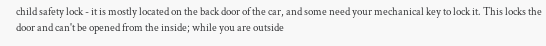child safety lock - it is mostly located on the back door of the car, and some need your mechanical key to lock it. This locks the door and can't be opened from the inside; while you are outside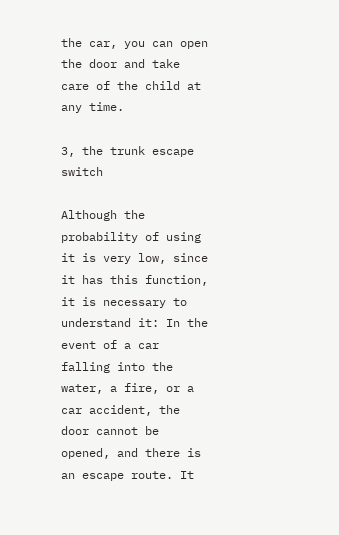the car, you can open the door and take care of the child at any time.

3, the trunk escape switch

Although the probability of using it is very low, since it has this function, it is necessary to understand it: In the event of a car falling into the water, a fire, or a car accident, the door cannot be opened, and there is an escape route. It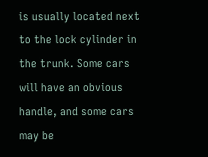is usually located next to the lock cylinder in the trunk. Some cars will have an obvious handle, and some cars may be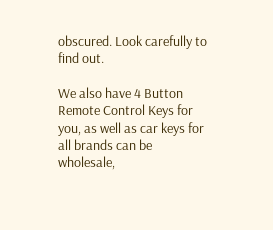obscured. Look carefully to find out.

We also have 4 Button Remote Control Keys for you, as well as car keys for all brands can be wholesale,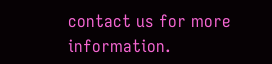contact us for more information.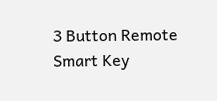3 Button Remote Smart Key